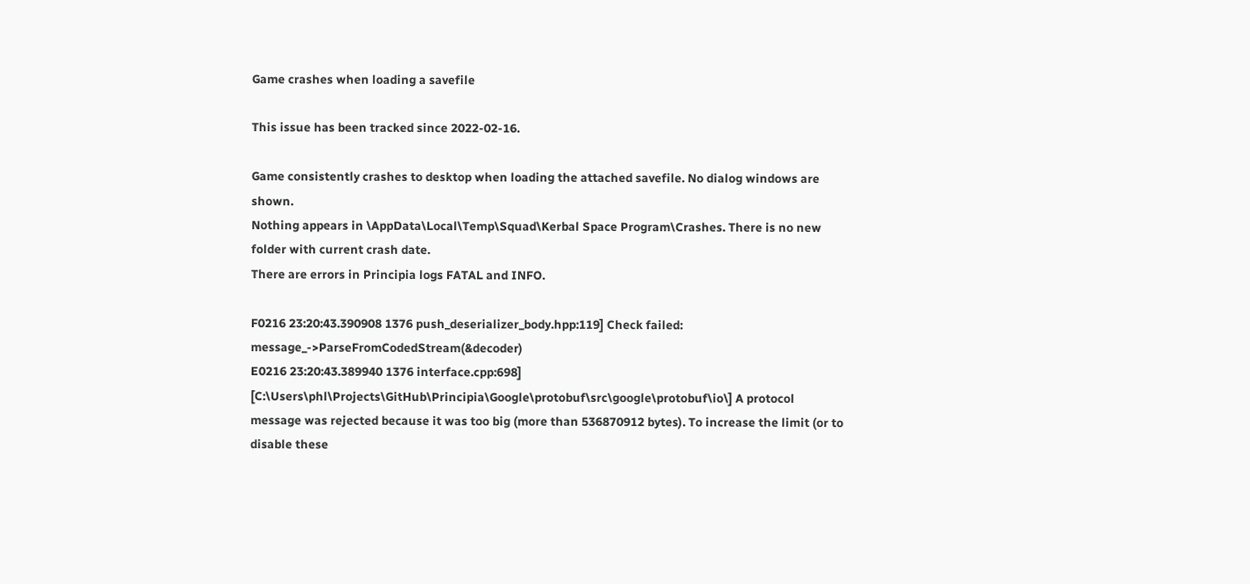Game crashes when loading a savefile

This issue has been tracked since 2022-02-16.

Game consistently crashes to desktop when loading the attached savefile. No dialog windows are shown.
Nothing appears in \AppData\Local\Temp\Squad\Kerbal Space Program\Crashes. There is no new folder with current crash date.
There are errors in Principia logs FATAL and INFO.

F0216 23:20:43.390908 1376 push_deserializer_body.hpp:119] Check failed: message_->ParseFromCodedStream(&decoder)
E0216 23:20:43.389940 1376 interface.cpp:698] [C:\Users\phl\Projects\GitHub\Principia\Google\protobuf\src\google\protobuf\io\] A protocol message was rejected because it was too big (more than 536870912 bytes). To increase the limit (or to disable these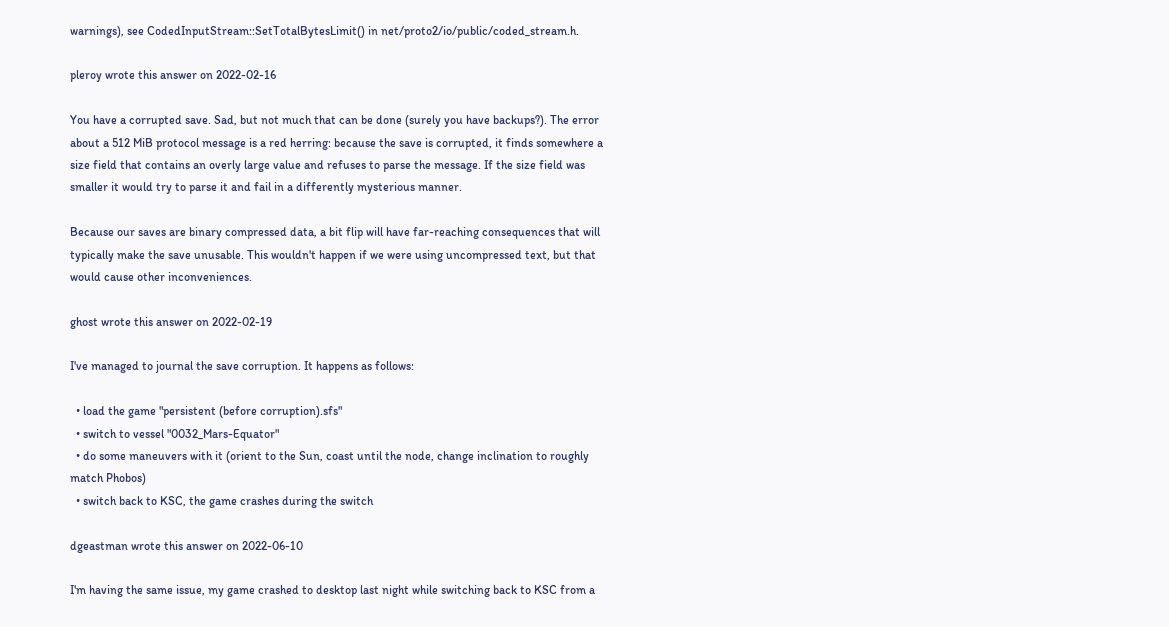warnings), see CodedInputStream::SetTotalBytesLimit() in net/proto2/io/public/coded_stream.h.

pleroy wrote this answer on 2022-02-16

You have a corrupted save. Sad, but not much that can be done (surely you have backups?). The error about a 512 MiB protocol message is a red herring: because the save is corrupted, it finds somewhere a size field that contains an overly large value and refuses to parse the message. If the size field was smaller it would try to parse it and fail in a differently mysterious manner.

Because our saves are binary compressed data, a bit flip will have far-reaching consequences that will typically make the save unusable. This wouldn't happen if we were using uncompressed text, but that would cause other inconveniences.

ghost wrote this answer on 2022-02-19

I've managed to journal the save corruption. It happens as follows:

  • load the game "persistent (before corruption).sfs"
  • switch to vessel "0032_Mars-Equator"
  • do some maneuvers with it (orient to the Sun, coast until the node, change inclination to roughly match Phobos)
  • switch back to KSC, the game crashes during the switch

dgeastman wrote this answer on 2022-06-10

I'm having the same issue, my game crashed to desktop last night while switching back to KSC from a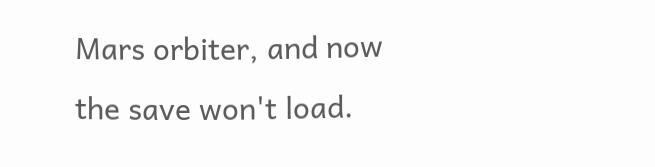Mars orbiter, and now the save won't load.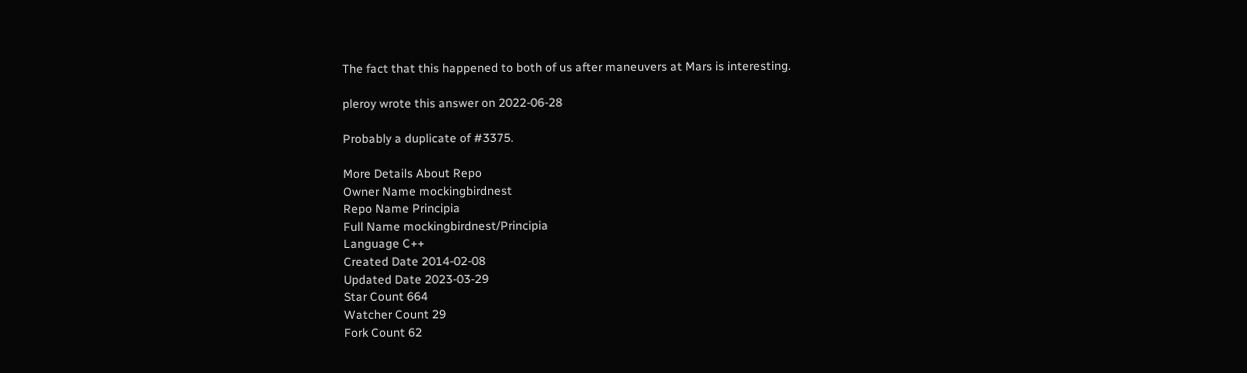The fact that this happened to both of us after maneuvers at Mars is interesting.

pleroy wrote this answer on 2022-06-28

Probably a duplicate of #3375.

More Details About Repo
Owner Name mockingbirdnest
Repo Name Principia
Full Name mockingbirdnest/Principia
Language C++
Created Date 2014-02-08
Updated Date 2023-03-29
Star Count 664
Watcher Count 29
Fork Count 62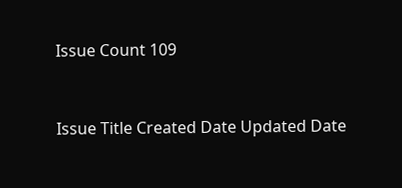Issue Count 109


Issue Title Created Date Updated Date